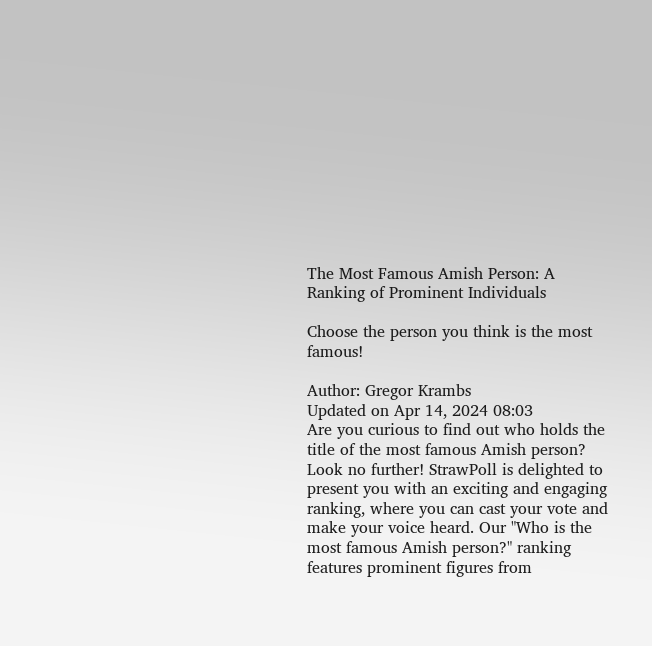The Most Famous Amish Person: A Ranking of Prominent Individuals

Choose the person you think is the most famous!

Author: Gregor Krambs
Updated on Apr 14, 2024 08:03
Are you curious to find out who holds the title of the most famous Amish person? Look no further! StrawPoll is delighted to present you with an exciting and engaging ranking, where you can cast your vote and make your voice heard. Our "Who is the most famous Amish person?" ranking features prominent figures from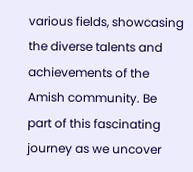various fields, showcasing the diverse talents and achievements of the Amish community. Be part of this fascinating journey as we uncover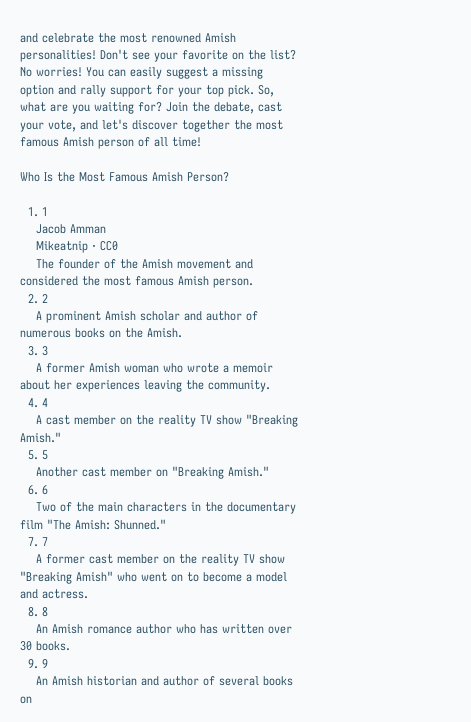and celebrate the most renowned Amish personalities! Don't see your favorite on the list? No worries! You can easily suggest a missing option and rally support for your top pick. So, what are you waiting for? Join the debate, cast your vote, and let's discover together the most famous Amish person of all time!

Who Is the Most Famous Amish Person?

  1. 1
    Jacob Amman
    Mikeatnip · CC0
    The founder of the Amish movement and considered the most famous Amish person.
  2. 2
    A prominent Amish scholar and author of numerous books on the Amish.
  3. 3
    A former Amish woman who wrote a memoir about her experiences leaving the community.
  4. 4
    A cast member on the reality TV show "Breaking Amish."
  5. 5
    Another cast member on "Breaking Amish."
  6. 6
    Two of the main characters in the documentary film "The Amish: Shunned."
  7. 7
    A former cast member on the reality TV show "Breaking Amish" who went on to become a model and actress.
  8. 8
    An Amish romance author who has written over 30 books.
  9. 9
    An Amish historian and author of several books on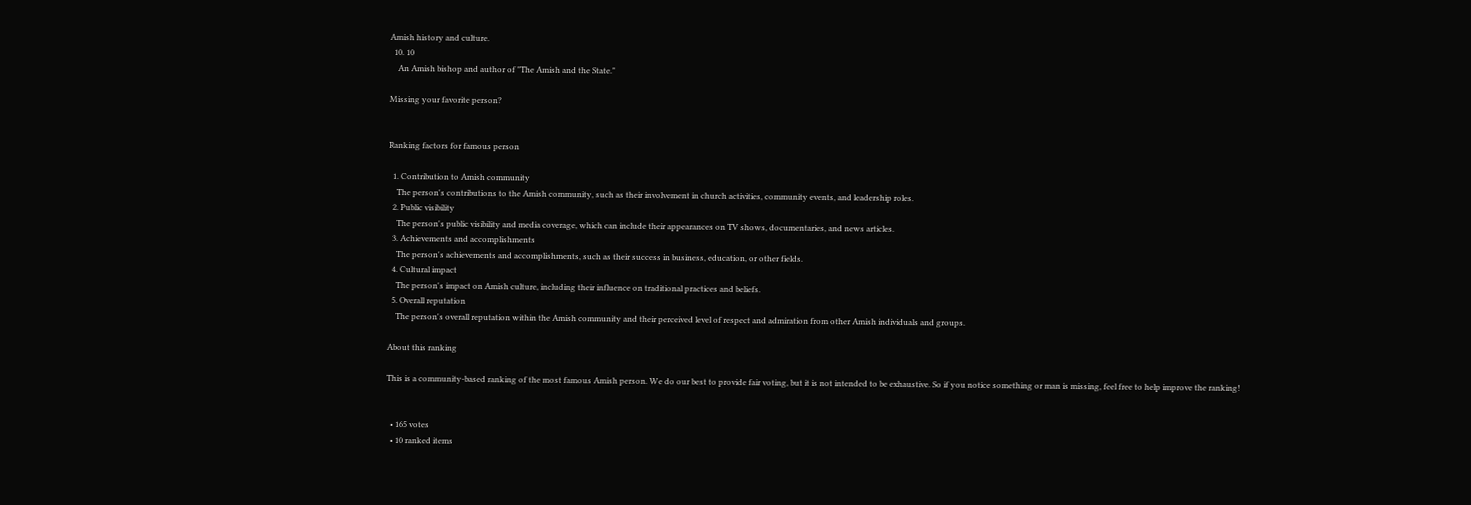Amish history and culture.
  10. 10
    An Amish bishop and author of "The Amish and the State."

Missing your favorite person?


Ranking factors for famous person

  1. Contribution to Amish community
    The person's contributions to the Amish community, such as their involvement in church activities, community events, and leadership roles.
  2. Public visibility
    The person's public visibility and media coverage, which can include their appearances on TV shows, documentaries, and news articles.
  3. Achievements and accomplishments
    The person's achievements and accomplishments, such as their success in business, education, or other fields.
  4. Cultural impact
    The person's impact on Amish culture, including their influence on traditional practices and beliefs.
  5. Overall reputation
    The person's overall reputation within the Amish community and their perceived level of respect and admiration from other Amish individuals and groups.

About this ranking

This is a community-based ranking of the most famous Amish person. We do our best to provide fair voting, but it is not intended to be exhaustive. So if you notice something or man is missing, feel free to help improve the ranking!


  • 165 votes
  • 10 ranked items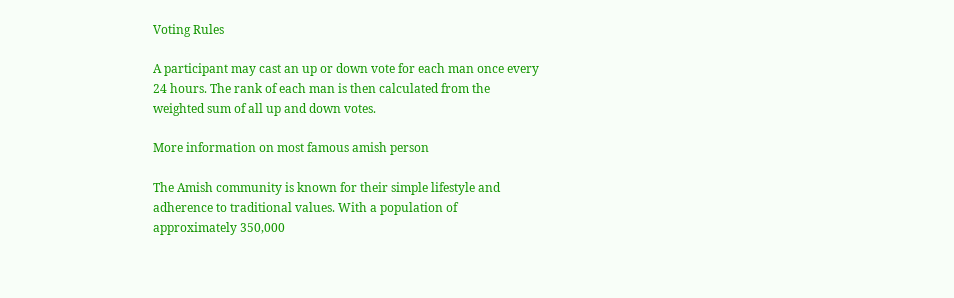Voting Rules

A participant may cast an up or down vote for each man once every 24 hours. The rank of each man is then calculated from the weighted sum of all up and down votes.

More information on most famous amish person

The Amish community is known for their simple lifestyle and adherence to traditional values. With a population of approximately 350,000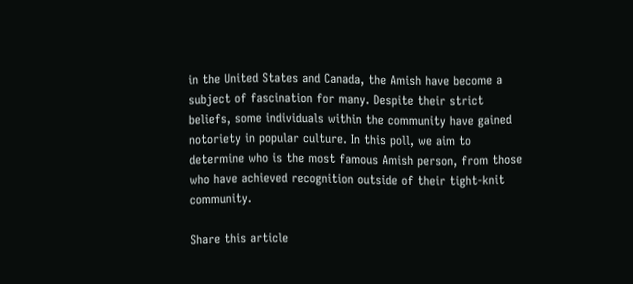in the United States and Canada, the Amish have become a subject of fascination for many. Despite their strict beliefs, some individuals within the community have gained notoriety in popular culture. In this poll, we aim to determine who is the most famous Amish person, from those who have achieved recognition outside of their tight-knit community.

Share this article